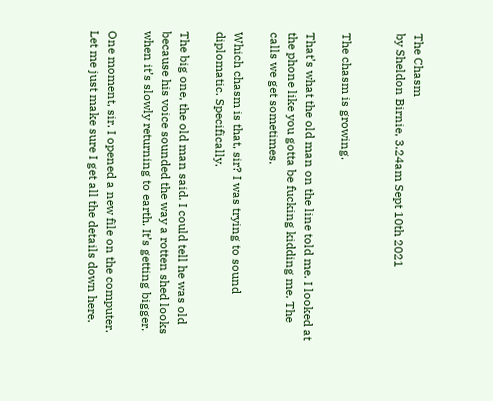The Chasm
by Sheldon Birnie, 3.24am Sept 10th 2021


The chasm is growing.

That’s what the old man on the line told me. I looked at the phone like you gotta be fucking kidding me. The calls we get sometimes.

Which chasm is that, sir? I was trying to sound diplomatic. Specifically.

The big one, the old man said. I could tell he was old because his voice sounded the way a rotten shed looks when it’s slowly returning to earth. It’s getting bigger.

One moment, sir. I opened a new file on the computer. Let me just make sure I get all the details down here.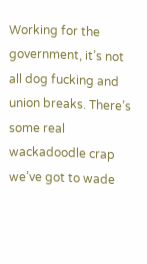Working for the government, it’s not all dog fucking and union breaks. There’s some real wackadoodle crap we’ve got to wade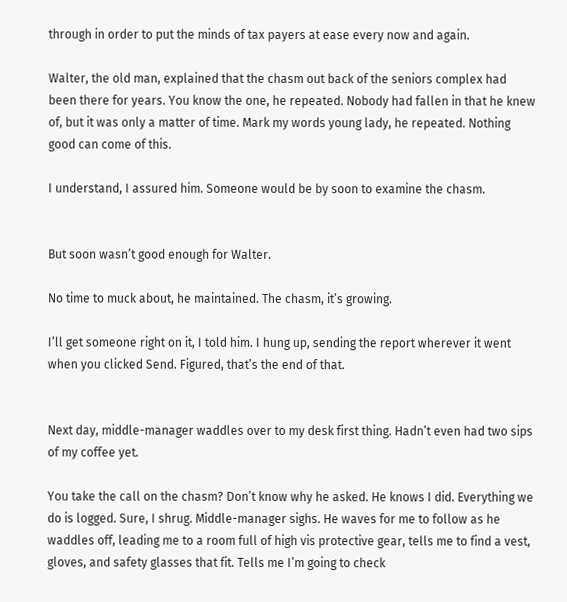through in order to put the minds of tax payers at ease every now and again.

Walter, the old man, explained that the chasm out back of the seniors complex had been there for years. You know the one, he repeated. Nobody had fallen in that he knew of, but it was only a matter of time. Mark my words young lady, he repeated. Nothing good can come of this.

I understand, I assured him. Someone would be by soon to examine the chasm.


But soon wasn’t good enough for Walter.

No time to muck about, he maintained. The chasm, it’s growing.

I’ll get someone right on it, I told him. I hung up, sending the report wherever it went when you clicked Send. Figured, that’s the end of that.


Next day, middle-manager waddles over to my desk first thing. Hadn’t even had two sips of my coffee yet.

You take the call on the chasm? Don’t know why he asked. He knows I did. Everything we do is logged. Sure, I shrug. Middle-manager sighs. He waves for me to follow as he waddles off, leading me to a room full of high vis protective gear, tells me to find a vest, gloves, and safety glasses that fit. Tells me I’m going to check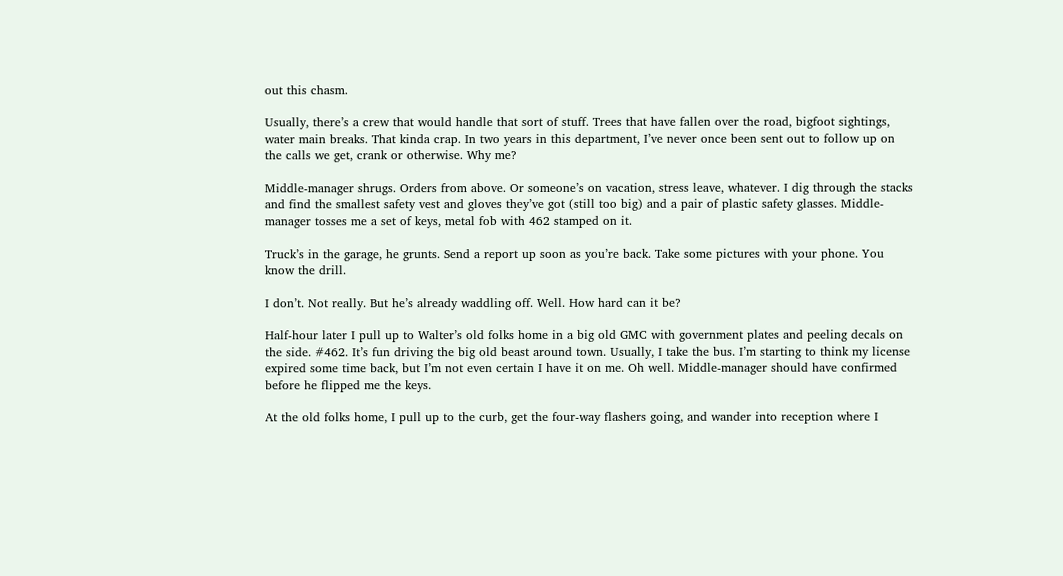out this chasm.

Usually, there’s a crew that would handle that sort of stuff. Trees that have fallen over the road, bigfoot sightings, water main breaks. That kinda crap. In two years in this department, I’ve never once been sent out to follow up on the calls we get, crank or otherwise. Why me?

Middle-manager shrugs. Orders from above. Or someone’s on vacation, stress leave, whatever. I dig through the stacks and find the smallest safety vest and gloves they’ve got (still too big) and a pair of plastic safety glasses. Middle-manager tosses me a set of keys, metal fob with 462 stamped on it.

Truck’s in the garage, he grunts. Send a report up soon as you’re back. Take some pictures with your phone. You know the drill.

I don’t. Not really. But he’s already waddling off. Well. How hard can it be?

Half-hour later I pull up to Walter’s old folks home in a big old GMC with government plates and peeling decals on the side. #462. It’s fun driving the big old beast around town. Usually, I take the bus. I’m starting to think my license expired some time back, but I’m not even certain I have it on me. Oh well. Middle-manager should have confirmed before he flipped me the keys.

At the old folks home, I pull up to the curb, get the four-way flashers going, and wander into reception where I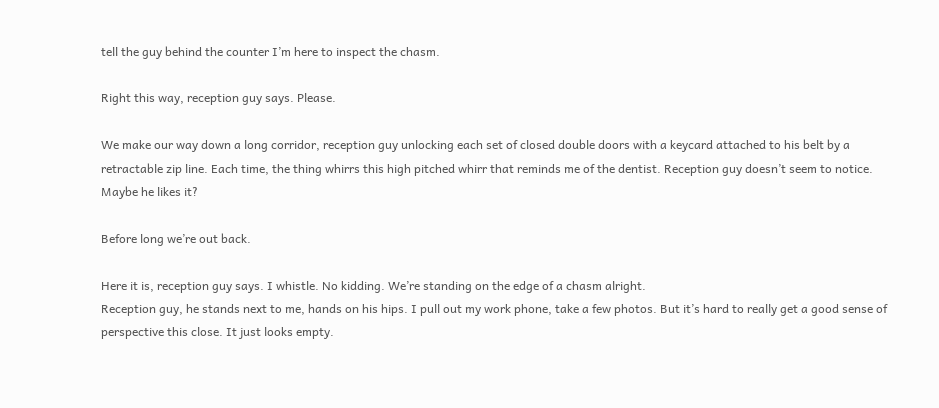tell the guy behind the counter I’m here to inspect the chasm.

Right this way, reception guy says. Please.

We make our way down a long corridor, reception guy unlocking each set of closed double doors with a keycard attached to his belt by a retractable zip line. Each time, the thing whirrs this high pitched whirr that reminds me of the dentist. Reception guy doesn’t seem to notice. Maybe he likes it?

Before long we’re out back.

Here it is, reception guy says. I whistle. No kidding. We’re standing on the edge of a chasm alright.
Reception guy, he stands next to me, hands on his hips. I pull out my work phone, take a few photos. But it’s hard to really get a good sense of perspective this close. It just looks empty.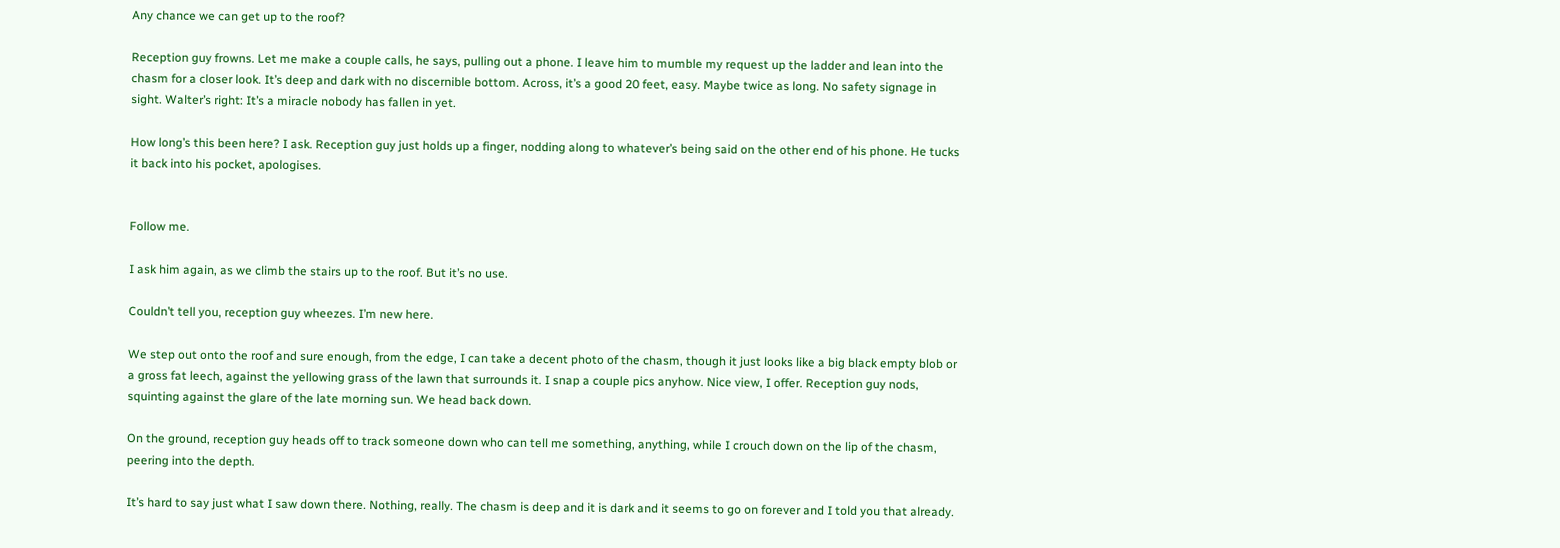Any chance we can get up to the roof?

Reception guy frowns. Let me make a couple calls, he says, pulling out a phone. I leave him to mumble my request up the ladder and lean into the chasm for a closer look. It’s deep and dark with no discernible bottom. Across, it’s a good 20 feet, easy. Maybe twice as long. No safety signage in sight. Walter’s right: It’s a miracle nobody has fallen in yet.

How long’s this been here? I ask. Reception guy just holds up a finger, nodding along to whatever’s being said on the other end of his phone. He tucks it back into his pocket, apologises.


Follow me.

I ask him again, as we climb the stairs up to the roof. But it’s no use.

Couldn’t tell you, reception guy wheezes. I’m new here.

We step out onto the roof and sure enough, from the edge, I can take a decent photo of the chasm, though it just looks like a big black empty blob or a gross fat leech, against the yellowing grass of the lawn that surrounds it. I snap a couple pics anyhow. Nice view, I offer. Reception guy nods, squinting against the glare of the late morning sun. We head back down.

On the ground, reception guy heads off to track someone down who can tell me something, anything, while I crouch down on the lip of the chasm, peering into the depth.

It’s hard to say just what I saw down there. Nothing, really. The chasm is deep and it is dark and it seems to go on forever and I told you that already.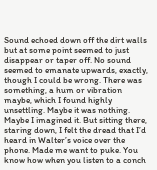Sound echoed down off the dirt walls but at some point seemed to just disappear or taper off. No sound seemed to emanate upwards, exactly, though I could be wrong. There was something, a hum or vibration maybe, which I found highly unsettling. Maybe it was nothing. Maybe I imagined it. But sitting there, staring down, I felt the dread that I’d heard in Walter’s voice over the phone. Made me want to puke. You know how when you listen to a conch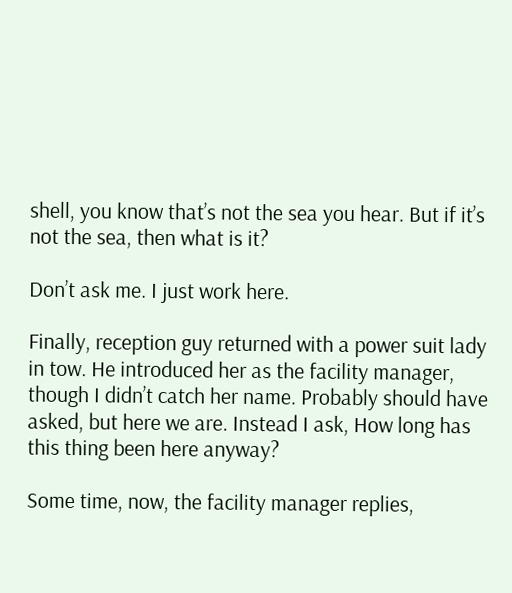shell, you know that’s not the sea you hear. But if it’s not the sea, then what is it?

Don’t ask me. I just work here.

Finally, reception guy returned with a power suit lady in tow. He introduced her as the facility manager, though I didn’t catch her name. Probably should have asked, but here we are. Instead I ask, How long has this thing been here anyway?

Some time, now, the facility manager replies,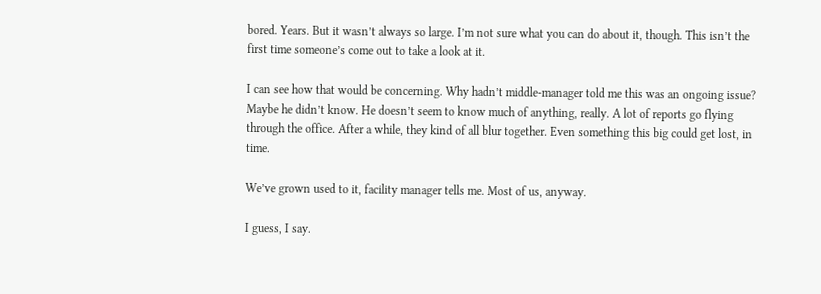bored. Years. But it wasn’t always so large. I’m not sure what you can do about it, though. This isn’t the first time someone’s come out to take a look at it.

I can see how that would be concerning. Why hadn’t middle-manager told me this was an ongoing issue? Maybe he didn’t know. He doesn’t seem to know much of anything, really. A lot of reports go flying through the office. After a while, they kind of all blur together. Even something this big could get lost, in time.

We’ve grown used to it, facility manager tells me. Most of us, anyway.

I guess, I say.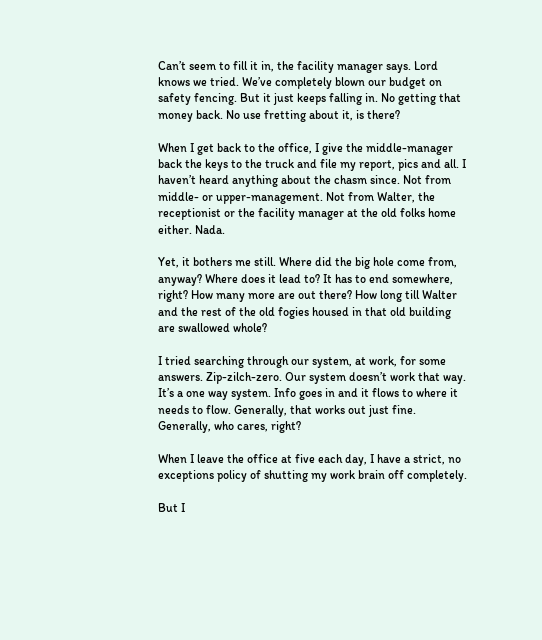Can’t seem to fill it in, the facility manager says. Lord knows we tried. We’ve completely blown our budget on safety fencing. But it just keeps falling in. No getting that money back. No use fretting about it, is there?

When I get back to the office, I give the middle-manager back the keys to the truck and file my report, pics and all. I haven’t heard anything about the chasm since. Not from middle- or upper-management. Not from Walter, the receptionist or the facility manager at the old folks home either. Nada.

Yet, it bothers me still. Where did the big hole come from, anyway? Where does it lead to? It has to end somewhere, right? How many more are out there? How long till Walter and the rest of the old fogies housed in that old building are swallowed whole?

I tried searching through our system, at work, for some answers. Zip-zilch-zero. Our system doesn’t work that way. It’s a one way system. Info goes in and it flows to where it needs to flow. Generally, that works out just fine. Generally, who cares, right?

When I leave the office at five each day, I have a strict, no exceptions policy of shutting my work brain off completely.

But I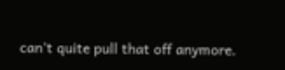can’t quite pull that off anymore.